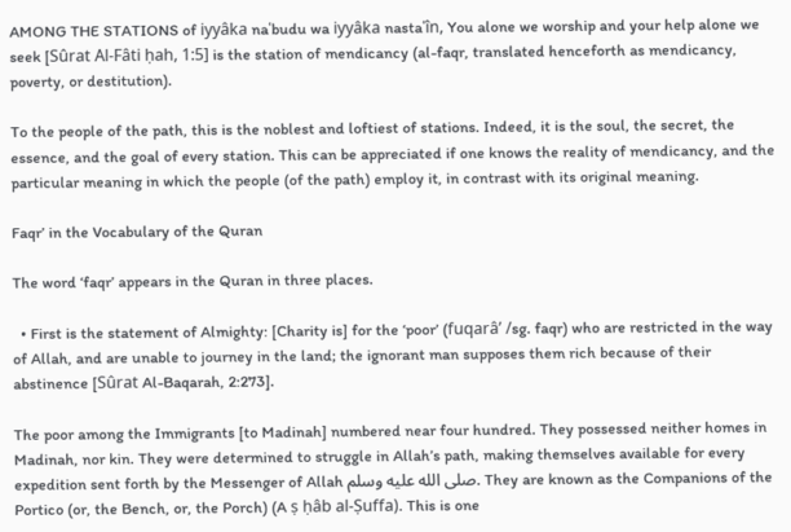AMONG THE STATIONS of iyyâka naʿbudu wa iyyâka nastaʿîn, You alone we worship and your help alone we seek [Sûrat Al-Fâti ḥah, 1:5] is the station of mendicancy (al-faqr, translated henceforth as mendicancy, poverty, or destitution).

To the people of the path, this is the noblest and loftiest of stations. Indeed, it is the soul, the secret, the essence, and the goal of every station. This can be appreciated if one knows the reality of mendicancy, and the particular meaning in which the people (of the path) employ it, in contrast with its original meaning.

Faqr’ in the Vocabulary of the Quran

The word ‘faqr’ appears in the Quran in three places.

  • First is the statement of Almighty: [Charity is] for the ‘poor’ (fuqarâ’ /sg. faqr) who are restricted in the way of Allah, and are unable to journey in the land; the ignorant man supposes them rich because of their abstinence [Sûrat Al-Baqarah, 2:273].

The poor among the Immigrants [to Madinah] numbered near four hundred. They possessed neither homes in Madinah, nor kin. They were determined to struggle in Allah’s path, making themselves available for every expedition sent forth by the Messenger of Allah صلى الله عليه وسلم. They are known as the Companions of the Portico (or, the Bench, or, the Porch) (A ṣ ḥâb al-Ṣuffa). This is one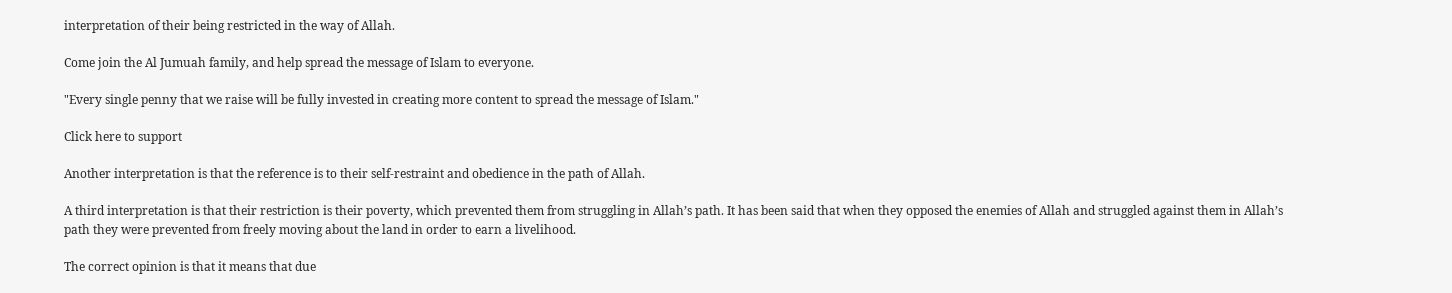interpretation of their being restricted in the way of Allah.

Come join the Al Jumuah family, and help spread the message of Islam to everyone.

"Every single penny that we raise will be fully invested in creating more content to spread the message of Islam."

Click here to support

Another interpretation is that the reference is to their self-restraint and obedience in the path of Allah.

A third interpretation is that their restriction is their poverty, which prevented them from struggling in Allah’s path. It has been said that when they opposed the enemies of Allah and struggled against them in Allah’s path they were prevented from freely moving about the land in order to earn a livelihood.

The correct opinion is that it means that due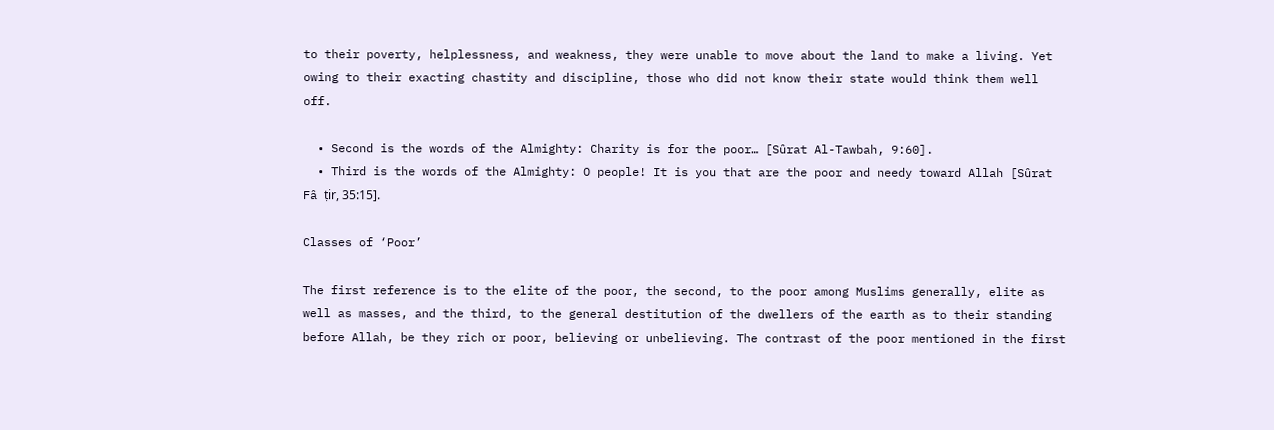to their poverty, helplessness, and weakness, they were unable to move about the land to make a living. Yet owing to their exacting chastity and discipline, those who did not know their state would think them well off.

  • Second is the words of the Almighty: Charity is for the poor… [Sûrat Al-Tawbah, 9:60].
  • Third is the words of the Almighty: O people! It is you that are the poor and needy toward Allah [Sûrat Fâ ṭir, 35:15].

Classes of ‘Poor’

The first reference is to the elite of the poor, the second, to the poor among Muslims generally, elite as well as masses, and the third, to the general destitution of the dwellers of the earth as to their standing before Allah, be they rich or poor, believing or unbelieving. The contrast of the poor mentioned in the first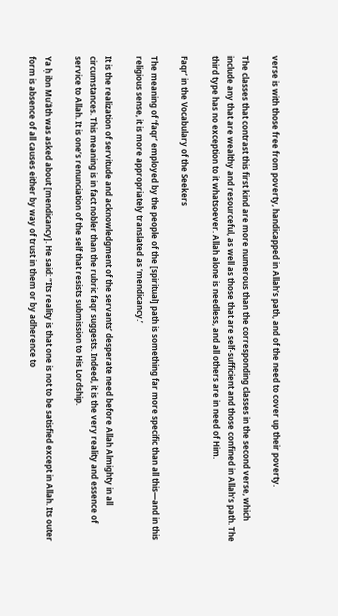verse is with those free from poverty, handicapped in Allah’s path, and of the need to cover up their poverty.

The classes that contrast this first kind are more numerous than the corresponding classes in the second verse, which include any that are wealthy and resourceful, as well as those that are self-sufficient and those confined in Allah’s path. The third type has no exception to it whatsoever. Allah alone is needless, and all others are in need of Him.

Faqr’ in the Vocabulary of the Seekers

The meaning of ‘faqr’ employed by the people of the [spiritual] path is something far more specific than all this—and in this religious sense, it is more appropriately translated as ‘mendicancy.’

It is the realization of servitude and acknowledgment of the servants’ desperate need before Allah Almighty in all circumstances. This meaning is in fact nobler than the rubric faqr suggests. Indeed, it is the very reality and essence of service to Allah. It is one’s renunciation of the self that resists submission to His Lordship.

Ya ḥ ibn Muʿâth was asked about [mendicancy]. He said: “Its reality is that one is not to be satisfied except in Allah. Its outer form is absence of all causes either by way of trust in them or by adherence to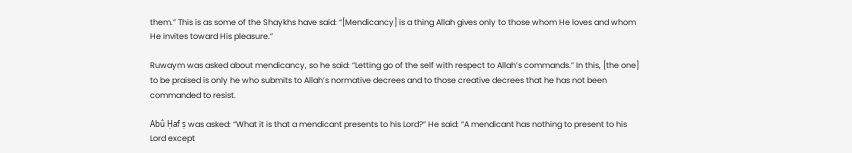them.” This is as some of the Shaykhs have said: “[Mendicancy] is a thing Allah gives only to those whom He loves and whom He invites toward His pleasure.”

Ruwaym was asked about mendicancy, so he said: “Letting go of the self with respect to Allah’s commands.” In this, [the one] to be praised is only he who submits to Allah’s normative decrees and to those creative decrees that he has not been commanded to resist.

Abû Ḥaf ṣ was asked: “What it is that a mendicant presents to his Lord?” He said: “A mendicant has nothing to present to his Lord except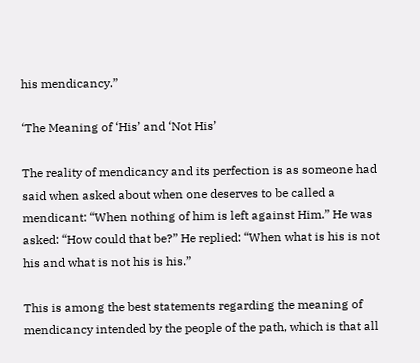his mendicancy.”

‘The Meaning of ‘His’ and ‘Not His’

The reality of mendicancy and its perfection is as someone had said when asked about when one deserves to be called a mendicant: “When nothing of him is left against Him.” He was asked: “How could that be?” He replied: “When what is his is not his and what is not his is his.”

This is among the best statements regarding the meaning of mendicancy intended by the people of the path, which is that all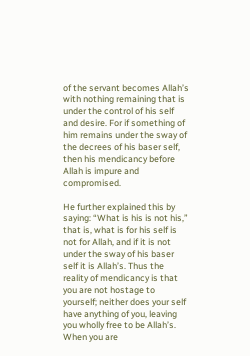of the servant becomes Allah’s with nothing remaining that is under the control of his self and desire. For if something of him remains under the sway of the decrees of his baser self, then his mendicancy before Allah is impure and compromised.

He further explained this by saying: “What is his is not his,” that is, what is for his self is not for Allah, and if it is not under the sway of his baser self it is Allah’s. Thus the reality of mendicancy is that you are not hostage to yourself; neither does your self have anything of you, leaving you wholly free to be Allah’s. When you are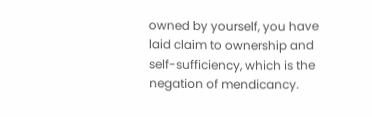owned by yourself, you have laid claim to ownership and self-sufficiency, which is the negation of mendicancy.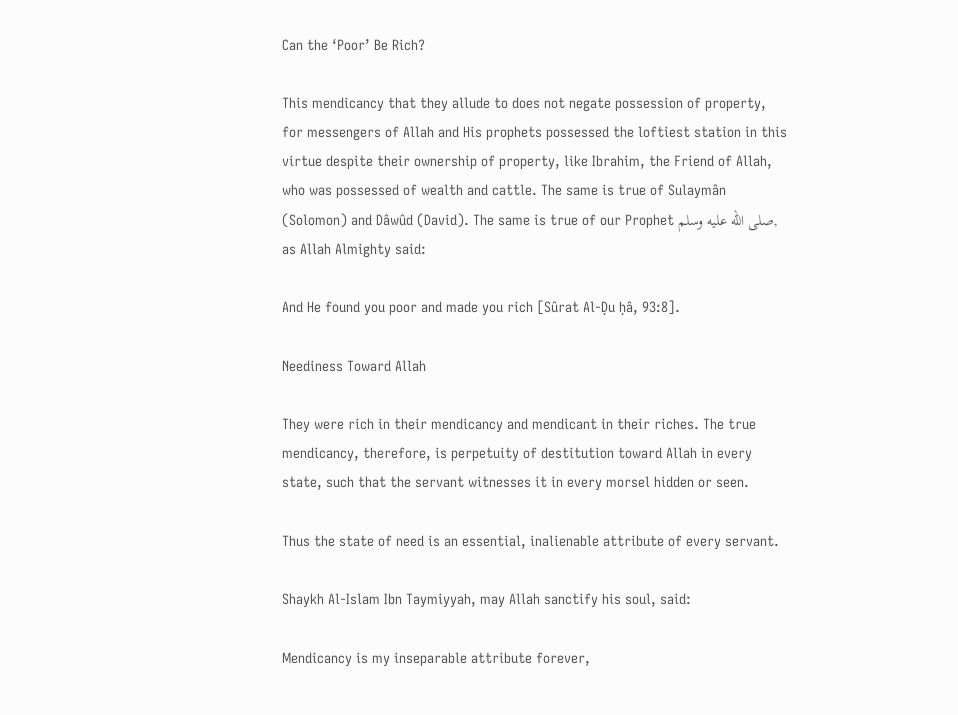Can the ‘Poor’ Be Rich?

This mendicancy that they allude to does not negate possession of property, for messengers of Allah and His prophets possessed the loftiest station in this virtue despite their ownership of property, like Ibrahim, the Friend of Allah, who was possessed of wealth and cattle. The same is true of Sulaymân (Solomon) and Dâwûd (David). The same is true of our Prophet صلى الله عليه وسلم, as Allah Almighty said:

And He found you poor and made you rich [Sûrat Al-Ḍu ḥâ, 93:8].

Neediness Toward Allah

They were rich in their mendicancy and mendicant in their riches. The true mendicancy, therefore, is perpetuity of destitution toward Allah in every state, such that the servant witnesses it in every morsel hidden or seen.

Thus the state of need is an essential, inalienable attribute of every servant.

Shaykh Al-Islam Ibn Taymiyyah, may Allah sanctify his soul, said:

Mendicancy is my inseparable attribute forever,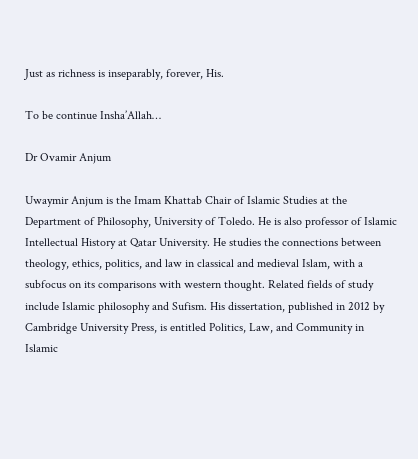Just as richness is inseparably, forever, His.

To be continue Insha’Allah…

Dr Ovamir Anjum

Uwaymir Anjum is the Imam Khattab Chair of Islamic Studies at the Department of Philosophy, University of Toledo. He is also professor of Islamic Intellectual History at Qatar University. He studies the connections between theology, ethics, politics, and law in classical and medieval Islam, with a subfocus on its comparisons with western thought. Related fields of study include Islamic philosophy and Sufism. His dissertation, published in 2012 by Cambridge University Press, is entitled Politics, Law, and Community in Islamic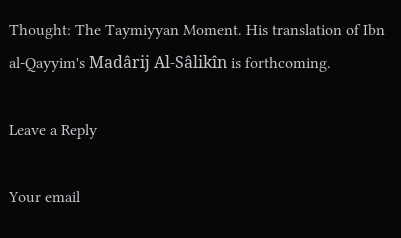Thought: The Taymiyyan Moment. His translation of Ibn al-Qayyim's Madârij Al-Sâlikîn is forthcoming.

Leave a Reply

Your email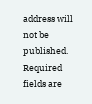address will not be published. Required fields are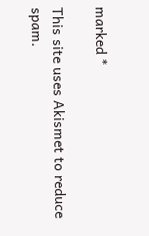marked *

This site uses Akismet to reduce spam.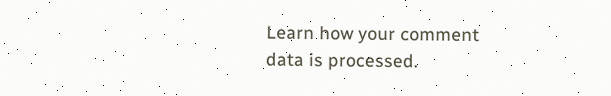Learn how your comment data is processed.